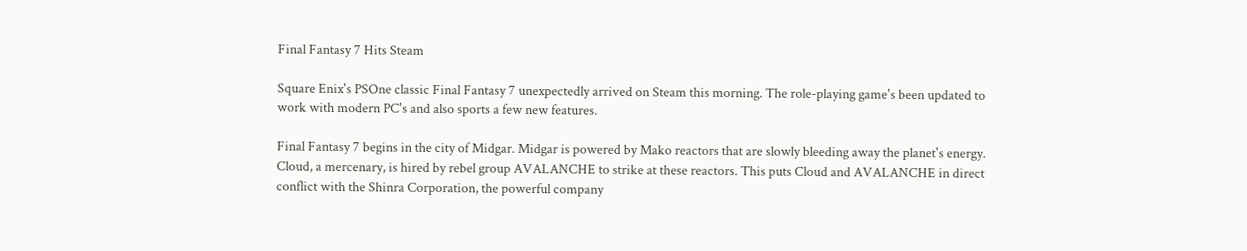Final Fantasy 7 Hits Steam

Square Enix's PSOne classic Final Fantasy 7 unexpectedly arrived on Steam this morning. The role-playing game's been updated to work with modern PC's and also sports a few new features.

Final Fantasy 7 begins in the city of Midgar. Midgar is powered by Mako reactors that are slowly bleeding away the planet's energy. Cloud, a mercenary, is hired by rebel group AVALANCHE to strike at these reactors. This puts Cloud and AVALANCHE in direct conflict with the Shinra Corporation, the powerful company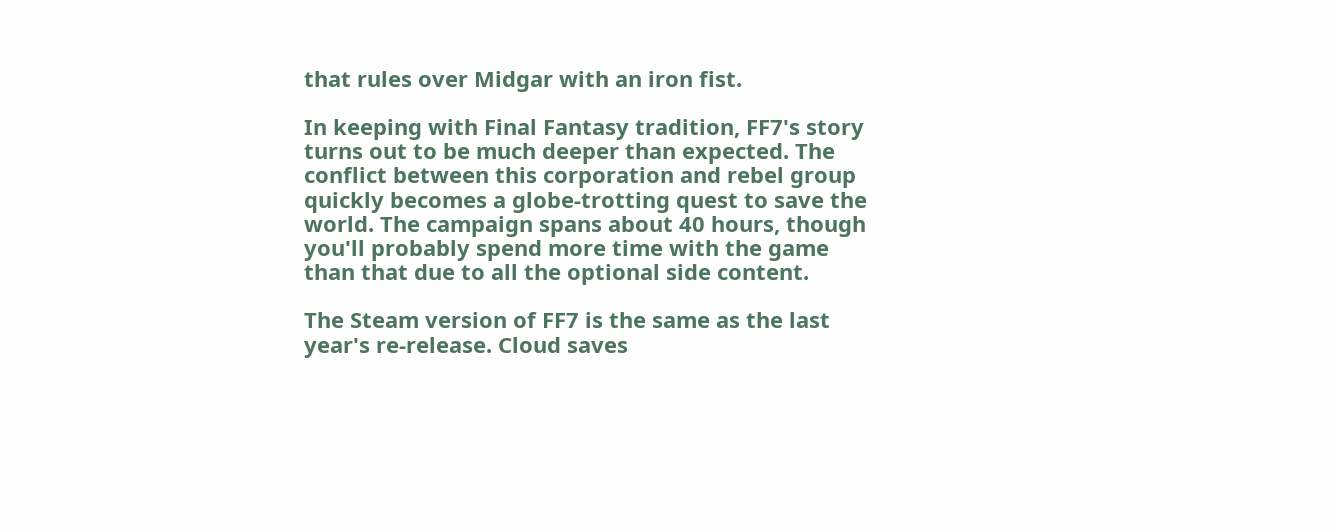that rules over Midgar with an iron fist.

In keeping with Final Fantasy tradition, FF7's story turns out to be much deeper than expected. The conflict between this corporation and rebel group quickly becomes a globe-trotting quest to save the world. The campaign spans about 40 hours, though you'll probably spend more time with the game than that due to all the optional side content.

The Steam version of FF7 is the same as the last year's re-release. Cloud saves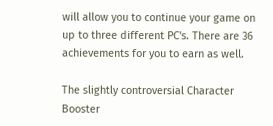will allow you to continue your game on up to three different PC's. There are 36 achievements for you to earn as well.

The slightly controversial Character Booster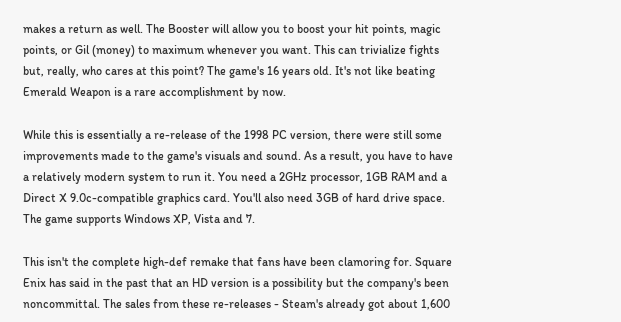makes a return as well. The Booster will allow you to boost your hit points, magic points, or Gil (money) to maximum whenever you want. This can trivialize fights but, really, who cares at this point? The game's 16 years old. It's not like beating Emerald Weapon is a rare accomplishment by now.

While this is essentially a re-release of the 1998 PC version, there were still some improvements made to the game's visuals and sound. As a result, you have to have a relatively modern system to run it. You need a 2GHz processor, 1GB RAM and a Direct X 9.0c-compatible graphics card. You'll also need 3GB of hard drive space. The game supports Windows XP, Vista and 7.

This isn't the complete high-def remake that fans have been clamoring for. Square Enix has said in the past that an HD version is a possibility but the company's been noncommittal. The sales from these re-releases - Steam's already got about 1,600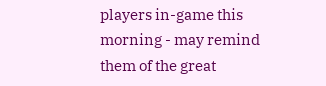players in-game this morning - may remind them of the great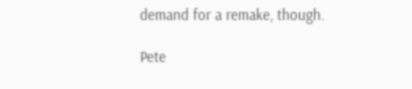demand for a remake, though.

Pete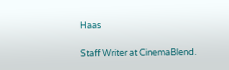Haas

Staff Writer at CinemaBlend.